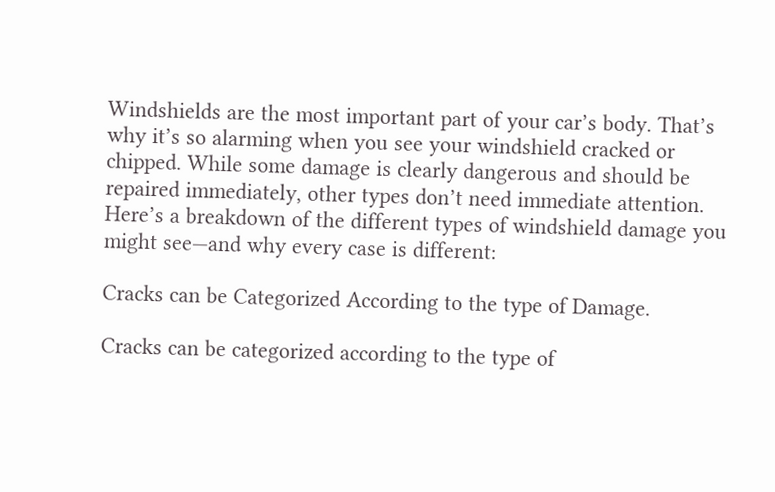Windshields are the most important part of your car’s body. That’s why it’s so alarming when you see your windshield cracked or chipped. While some damage is clearly dangerous and should be repaired immediately, other types don’t need immediate attention. Here’s a breakdown of the different types of windshield damage you might see—and why every case is different:

Cracks can be Categorized According to the type of Damage.

Cracks can be categorized according to the type of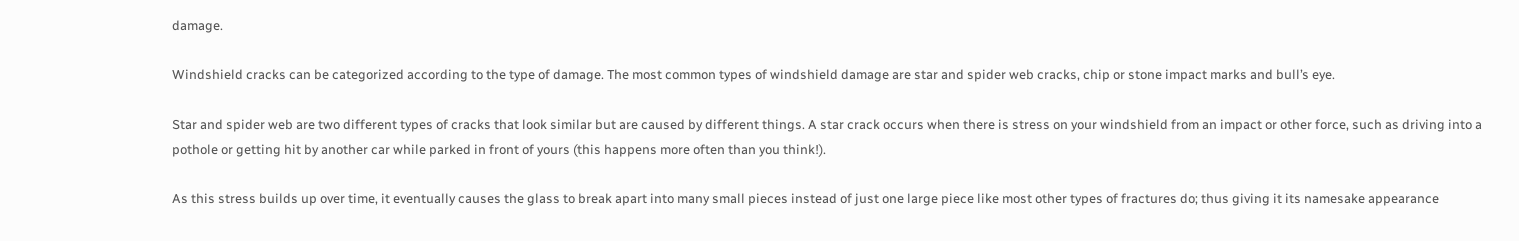damage.

Windshield cracks can be categorized according to the type of damage. The most common types of windshield damage are star and spider web cracks, chip or stone impact marks and bull’s eye.

Star and spider web are two different types of cracks that look similar but are caused by different things. A star crack occurs when there is stress on your windshield from an impact or other force, such as driving into a pothole or getting hit by another car while parked in front of yours (this happens more often than you think!).

As this stress builds up over time, it eventually causes the glass to break apart into many small pieces instead of just one large piece like most other types of fractures do; thus giving it its namesake appearance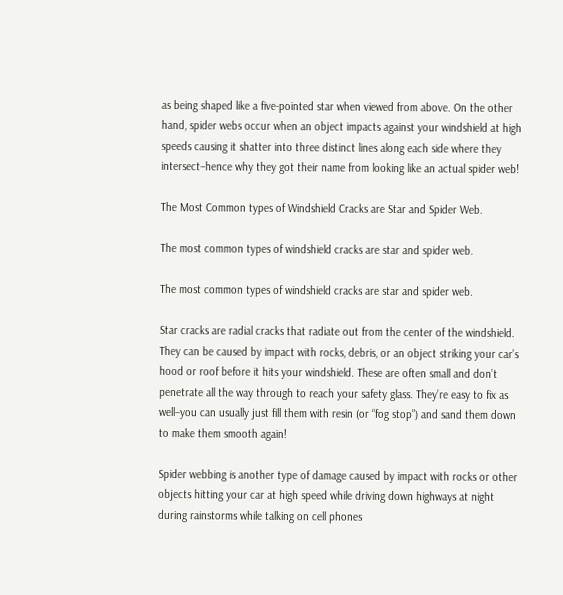as being shaped like a five-pointed star when viewed from above. On the other hand, spider webs occur when an object impacts against your windshield at high speeds causing it shatter into three distinct lines along each side where they intersect–hence why they got their name from looking like an actual spider web!

The Most Common types of Windshield Cracks are Star and Spider Web.

The most common types of windshield cracks are star and spider web.

The most common types of windshield cracks are star and spider web.

Star cracks are radial cracks that radiate out from the center of the windshield. They can be caused by impact with rocks, debris, or an object striking your car’s hood or roof before it hits your windshield. These are often small and don’t penetrate all the way through to reach your safety glass. They’re easy to fix as well–you can usually just fill them with resin (or “fog stop”) and sand them down to make them smooth again!

Spider webbing is another type of damage caused by impact with rocks or other objects hitting your car at high speed while driving down highways at night during rainstorms while talking on cell phones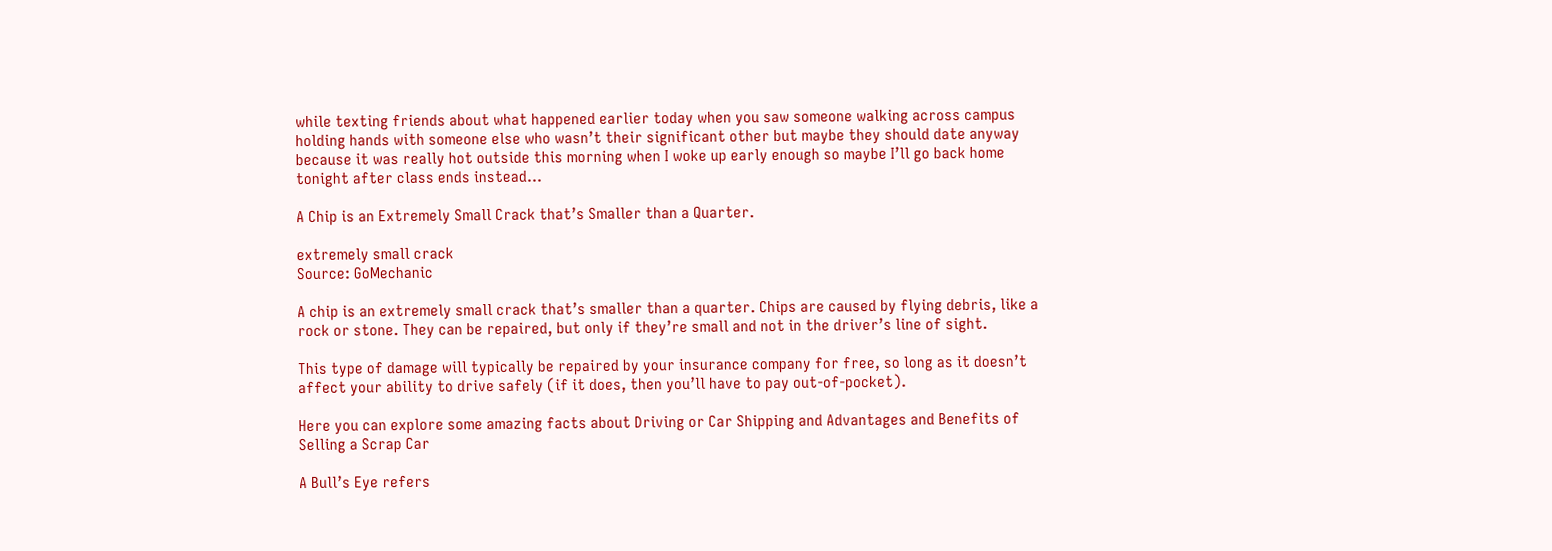while texting friends about what happened earlier today when you saw someone walking across campus holding hands with someone else who wasn’t their significant other but maybe they should date anyway because it was really hot outside this morning when I woke up early enough so maybe I’ll go back home tonight after class ends instead…

A Chip is an Extremely Small Crack that’s Smaller than a Quarter.

extremely small crack
Source: GoMechanic

A chip is an extremely small crack that’s smaller than a quarter. Chips are caused by flying debris, like a rock or stone. They can be repaired, but only if they’re small and not in the driver’s line of sight.

This type of damage will typically be repaired by your insurance company for free, so long as it doesn’t affect your ability to drive safely (if it does, then you’ll have to pay out-of-pocket).

Here you can explore some amazing facts about Driving or Car Shipping and Advantages and Benefits of Selling a Scrap Car

A Bull’s Eye refers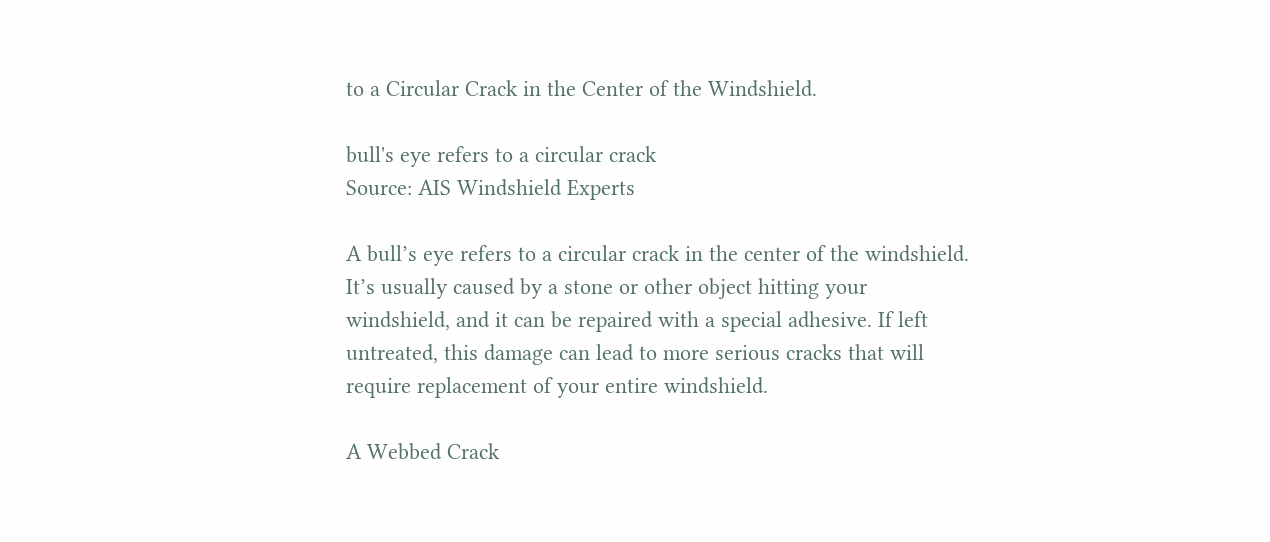to a Circular Crack in the Center of the Windshield.

bull's eye refers to a circular crack
Source: AIS Windshield Experts

A bull’s eye refers to a circular crack in the center of the windshield. It’s usually caused by a stone or other object hitting your windshield, and it can be repaired with a special adhesive. If left untreated, this damage can lead to more serious cracks that will require replacement of your entire windshield.

A Webbed Crack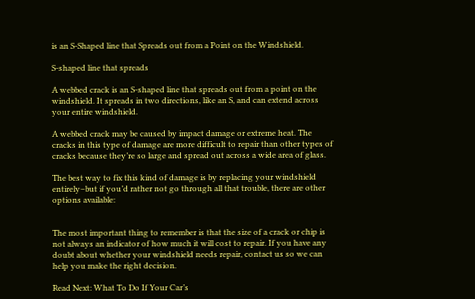is an S-Shaped line that Spreads out from a Point on the Windshield.

S-shaped line that spreads

A webbed crack is an S-shaped line that spreads out from a point on the windshield. It spreads in two directions, like an S, and can extend across your entire windshield.

A webbed crack may be caused by impact damage or extreme heat. The cracks in this type of damage are more difficult to repair than other types of cracks because they’re so large and spread out across a wide area of glass.

The best way to fix this kind of damage is by replacing your windshield entirely–but if you’d rather not go through all that trouble, there are other options available:


The most important thing to remember is that the size of a crack or chip is not always an indicator of how much it will cost to repair. If you have any doubt about whether your windshield needs repair, contact us so we can help you make the right decision.

Read Next: What To Do If Your Car’s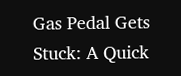Gas Pedal Gets Stuck: A Quick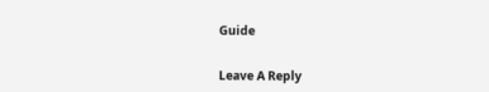Guide


Leave A Reply